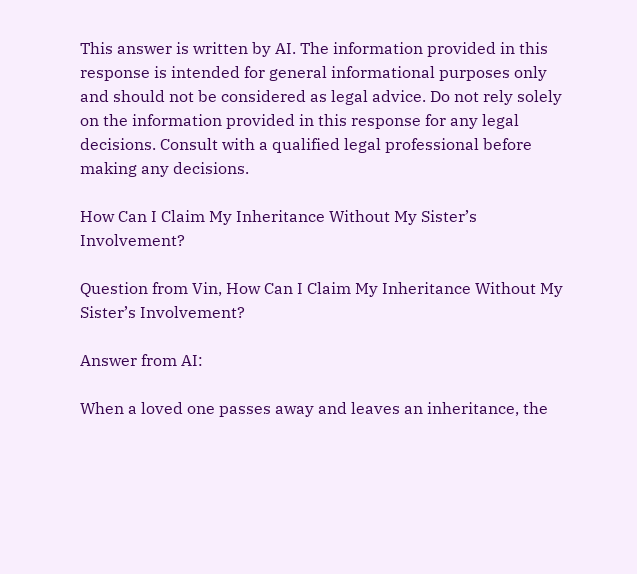This answer is written by AI. The information provided in this response is intended for general informational purposes only and should not be considered as legal advice. Do not rely solely on the information provided in this response for any legal decisions. Consult with a qualified legal professional before making any decisions.

How Can I Claim My Inheritance Without My Sister’s Involvement?

Question from Vin, How Can I Claim My Inheritance Without My Sister’s Involvement?

Answer from AI:

When a loved one passes away and leaves an inheritance, the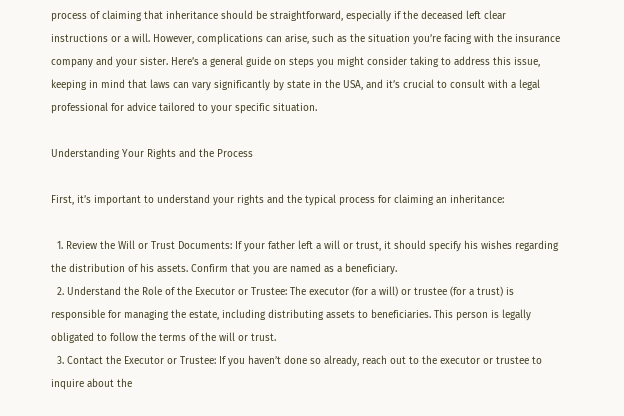process of claiming that inheritance should be straightforward, especially if the deceased left clear instructions or a will. However, complications can arise, such as the situation you’re facing with the insurance company and your sister. Here’s a general guide on steps you might consider taking to address this issue, keeping in mind that laws can vary significantly by state in the USA, and it’s crucial to consult with a legal professional for advice tailored to your specific situation.

Understanding Your Rights and the Process

First, it’s important to understand your rights and the typical process for claiming an inheritance:

  1. Review the Will or Trust Documents: If your father left a will or trust, it should specify his wishes regarding the distribution of his assets. Confirm that you are named as a beneficiary.
  2. Understand the Role of the Executor or Trustee: The executor (for a will) or trustee (for a trust) is responsible for managing the estate, including distributing assets to beneficiaries. This person is legally obligated to follow the terms of the will or trust.
  3. Contact the Executor or Trustee: If you haven’t done so already, reach out to the executor or trustee to inquire about the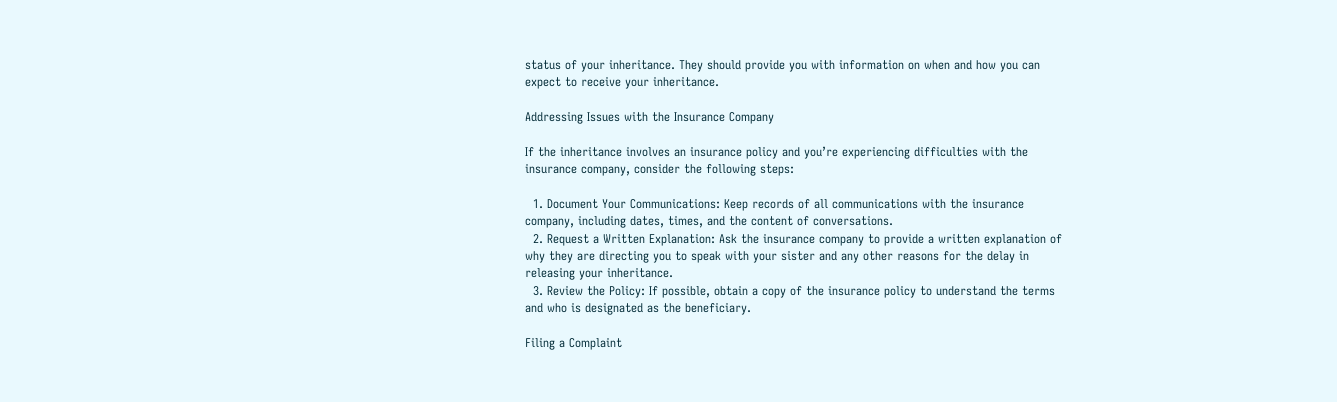status of your inheritance. They should provide you with information on when and how you can expect to receive your inheritance.

Addressing Issues with the Insurance Company

If the inheritance involves an insurance policy and you’re experiencing difficulties with the insurance company, consider the following steps:

  1. Document Your Communications: Keep records of all communications with the insurance company, including dates, times, and the content of conversations.
  2. Request a Written Explanation: Ask the insurance company to provide a written explanation of why they are directing you to speak with your sister and any other reasons for the delay in releasing your inheritance.
  3. Review the Policy: If possible, obtain a copy of the insurance policy to understand the terms and who is designated as the beneficiary.

Filing a Complaint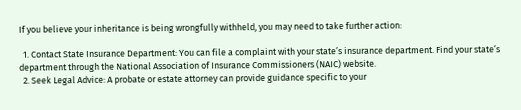If you believe your inheritance is being wrongfully withheld, you may need to take further action:

  1. Contact State Insurance Department: You can file a complaint with your state’s insurance department. Find your state’s department through the National Association of Insurance Commissioners (NAIC) website.
  2. Seek Legal Advice: A probate or estate attorney can provide guidance specific to your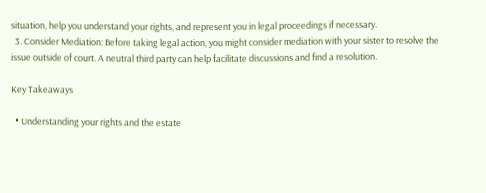situation, help you understand your rights, and represent you in legal proceedings if necessary.
  3. Consider Mediation: Before taking legal action, you might consider mediation with your sister to resolve the issue outside of court. A neutral third party can help facilitate discussions and find a resolution.

Key Takeaways

  • Understanding your rights and the estate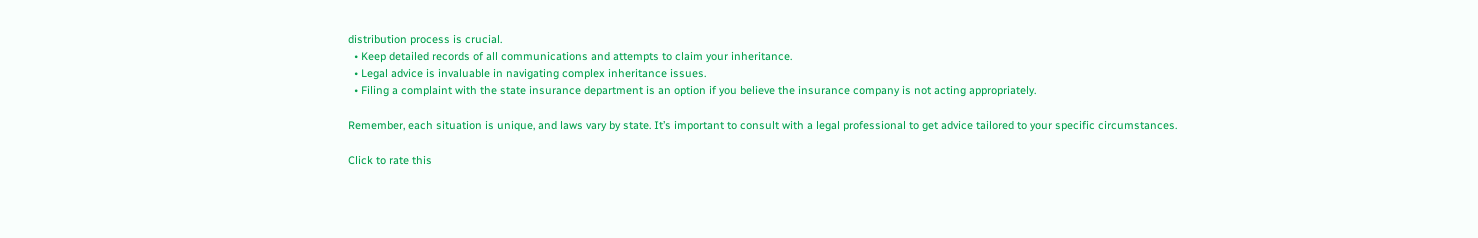distribution process is crucial.
  • Keep detailed records of all communications and attempts to claim your inheritance.
  • Legal advice is invaluable in navigating complex inheritance issues.
  • Filing a complaint with the state insurance department is an option if you believe the insurance company is not acting appropriately.

Remember, each situation is unique, and laws vary by state. It’s important to consult with a legal professional to get advice tailored to your specific circumstances.

Click to rate this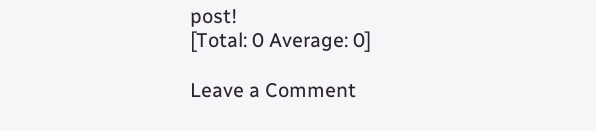post!
[Total: 0 Average: 0]

Leave a Comment